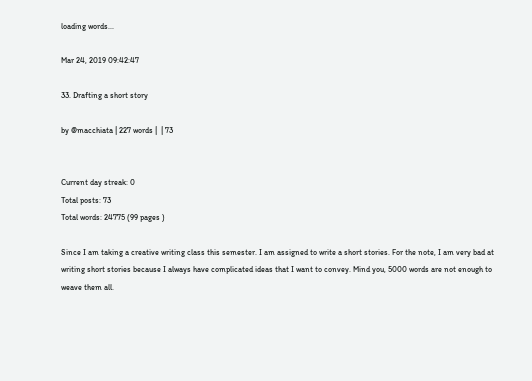loading words...

Mar 24, 2019 09:42:47

33. Drafting a short story

by @macchiata | 227 words |  | 73


Current day streak: 0
Total posts: 73
Total words: 24775 (99 pages )

Since I am taking a creative writing class this semester. I am assigned to write a short stories. For the note, I am very bad at writing short stories because I always have complicated ideas that I want to convey. Mind you, 5000 words are not enough to weave them all.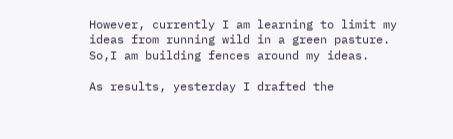However, currently I am learning to limit my ideas from running wild in a green pasture. So,I am building fences around my ideas.

As results, yesterday I drafted the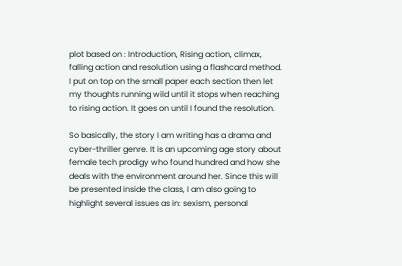plot based on : Introduction, Rising action, climax, falling action and resolution using a flashcard method. I put on top on the small paper each section then let my thoughts running wild until it stops when reaching to rising action. It goes on until I found the resolution.

So basically, the story I am writing has a drama and cyber-thriller genre. It is an upcoming age story about female tech prodigy who found hundred and how she deals with the environment around her. Since this will be presented inside the class, I am also going to highlight several issues as in: sexism, personal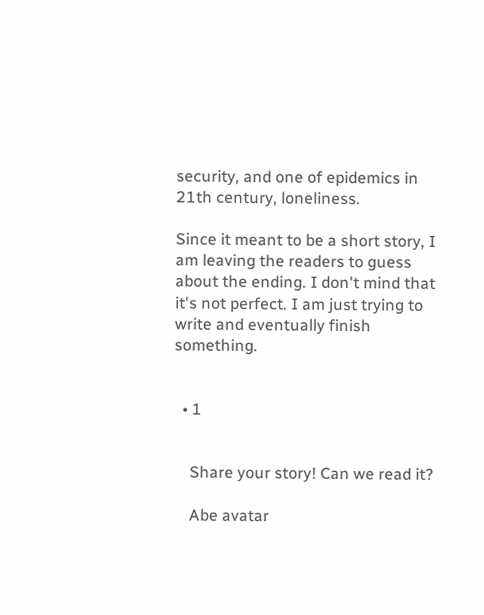security, and one of epidemics in 21th century, loneliness.

Since it meant to be a short story, I am leaving the readers to guess about the ending. I don't mind that it's not perfect. I am just trying to write and eventually finish something.


  • 1


    Share your story! Can we read it?

    Abe avatar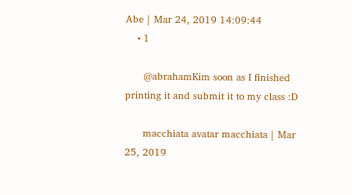Abe | Mar 24, 2019 14:09:44
    • 1

      @abrahamKim soon as I finished printing it and submit it to my class :D

      macchiata avatar macchiata | Mar 25, 2019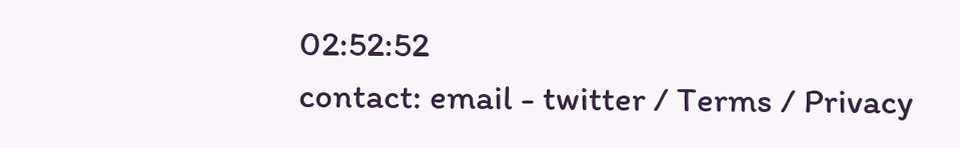02:52:52
contact: email - twitter / Terms / Privacy